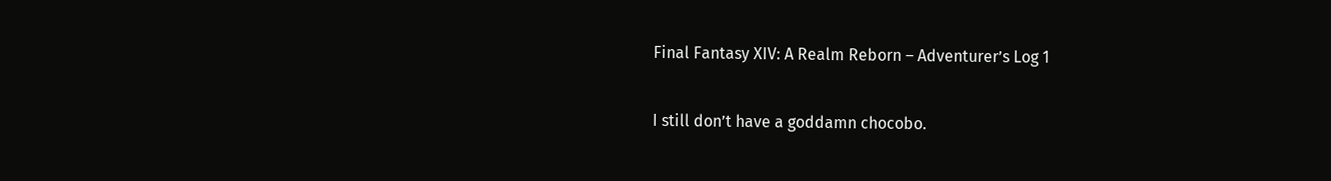Final Fantasy XIV: A Realm Reborn – Adventurer’s Log 1

I still don’t have a goddamn chocobo.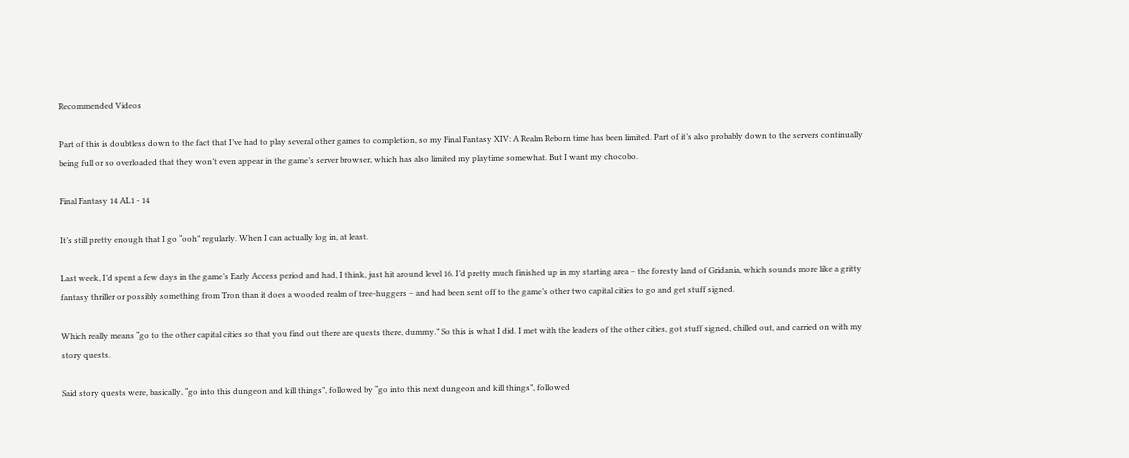Recommended Videos

Part of this is doubtless down to the fact that I’ve had to play several other games to completion, so my Final Fantasy XIV: A Realm Reborn time has been limited. Part of it’s also probably down to the servers continually being full or so overloaded that they won’t even appear in the game’s server browser, which has also limited my playtime somewhat. But I want my chocobo.

Final Fantasy 14 AL1 - 14

It’s still pretty enough that I go “ooh” regularly. When I can actually log in, at least.

Last week, I’d spent a few days in the game’s Early Access period and had, I think, just hit around level 16. I’d pretty much finished up in my starting area – the foresty land of Gridania, which sounds more like a gritty fantasy thriller or possibly something from Tron than it does a wooded realm of tree-huggers – and had been sent off to the game’s other two capital cities to go and get stuff signed.

Which really means “go to the other capital cities so that you find out there are quests there, dummy.” So this is what I did. I met with the leaders of the other cities, got stuff signed, chilled out, and carried on with my story quests.

Said story quests were, basically, “go into this dungeon and kill things”, followed by “go into this next dungeon and kill things”, followed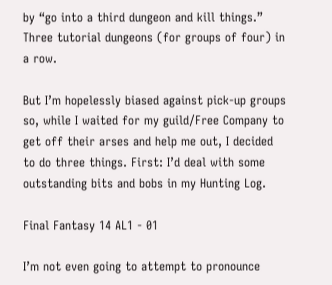by “go into a third dungeon and kill things.” Three tutorial dungeons (for groups of four) in a row.

But I’m hopelessly biased against pick-up groups so, while I waited for my guild/Free Company to get off their arses and help me out, I decided to do three things. First: I’d deal with some outstanding bits and bobs in my Hunting Log.

Final Fantasy 14 AL1 - 01

I’m not even going to attempt to pronounce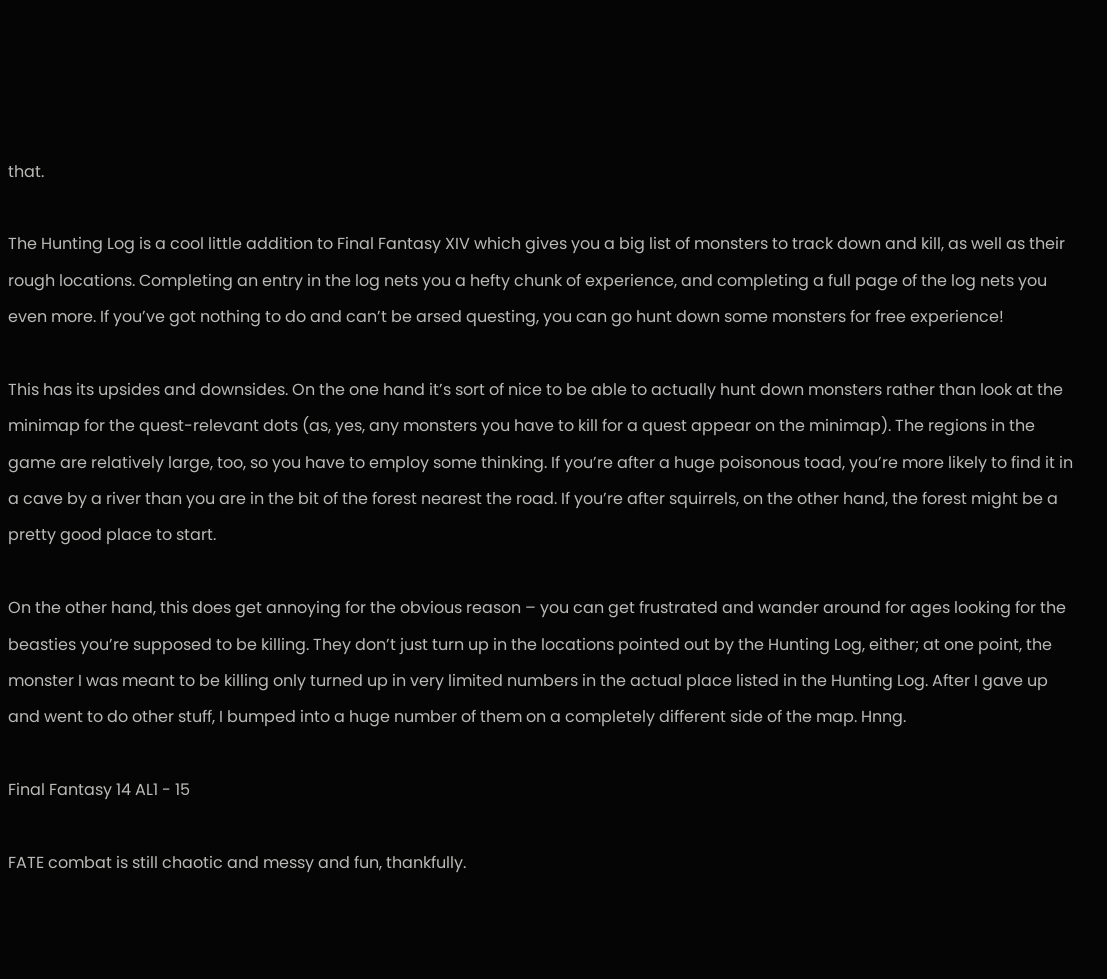that.

The Hunting Log is a cool little addition to Final Fantasy XIV which gives you a big list of monsters to track down and kill, as well as their rough locations. Completing an entry in the log nets you a hefty chunk of experience, and completing a full page of the log nets you even more. If you’ve got nothing to do and can’t be arsed questing, you can go hunt down some monsters for free experience!

This has its upsides and downsides. On the one hand it’s sort of nice to be able to actually hunt down monsters rather than look at the minimap for the quest-relevant dots (as, yes, any monsters you have to kill for a quest appear on the minimap). The regions in the game are relatively large, too, so you have to employ some thinking. If you’re after a huge poisonous toad, you’re more likely to find it in a cave by a river than you are in the bit of the forest nearest the road. If you’re after squirrels, on the other hand, the forest might be a pretty good place to start.

On the other hand, this does get annoying for the obvious reason – you can get frustrated and wander around for ages looking for the beasties you’re supposed to be killing. They don’t just turn up in the locations pointed out by the Hunting Log, either; at one point, the monster I was meant to be killing only turned up in very limited numbers in the actual place listed in the Hunting Log. After I gave up and went to do other stuff, I bumped into a huge number of them on a completely different side of the map. Hnng.

Final Fantasy 14 AL1 - 15

FATE combat is still chaotic and messy and fun, thankfully.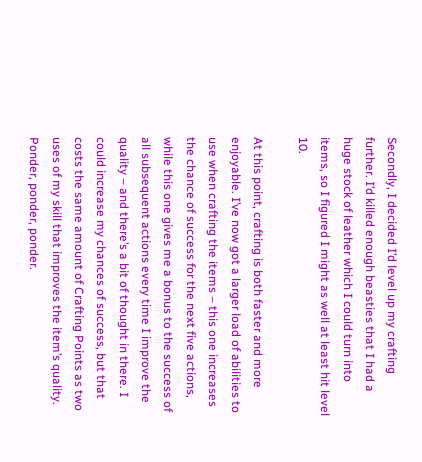Secondly, I decided I’d level up my crafting further. I’d killed enough beasties that I had a huge stock of leather which I could turn into items, so I figured I might as well at least hit level 10.

At this point, crafting is both faster and more enjoyable. I’ve now got a larger load of abilities to use when crafting the items – this one increases the chance of success for the next five actions, while this one gives me a bonus to the success of all subsequent actions every time I improve the quality – and there’s a bit of thought in there. I could increase my chances of success, but that costs the same amount of Crafting Points as two uses of my skill that improves the item’s quality. Ponder, ponder, ponder.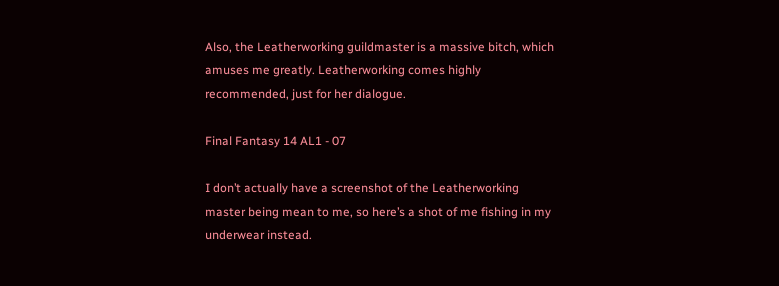Also, the Leatherworking guildmaster is a massive bitch, which amuses me greatly. Leatherworking comes highly recommended, just for her dialogue.

Final Fantasy 14 AL1 - 07

I don’t actually have a screenshot of the Leatherworking master being mean to me, so here’s a shot of me fishing in my underwear instead.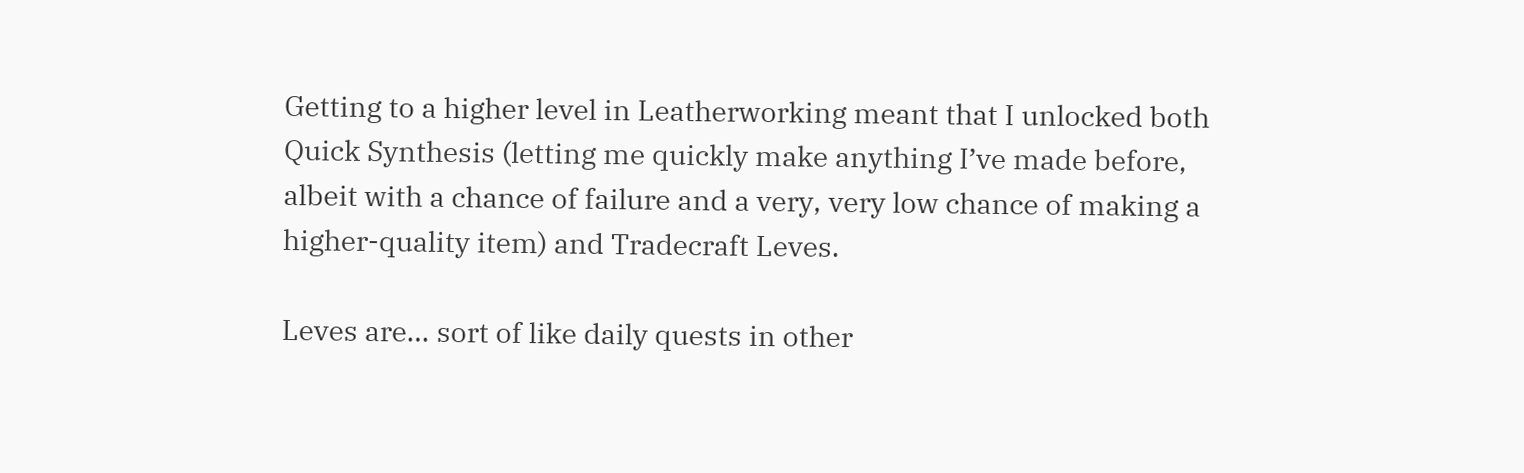Getting to a higher level in Leatherworking meant that I unlocked both Quick Synthesis (letting me quickly make anything I’ve made before, albeit with a chance of failure and a very, very low chance of making a higher-quality item) and Tradecraft Leves.

Leves are… sort of like daily quests in other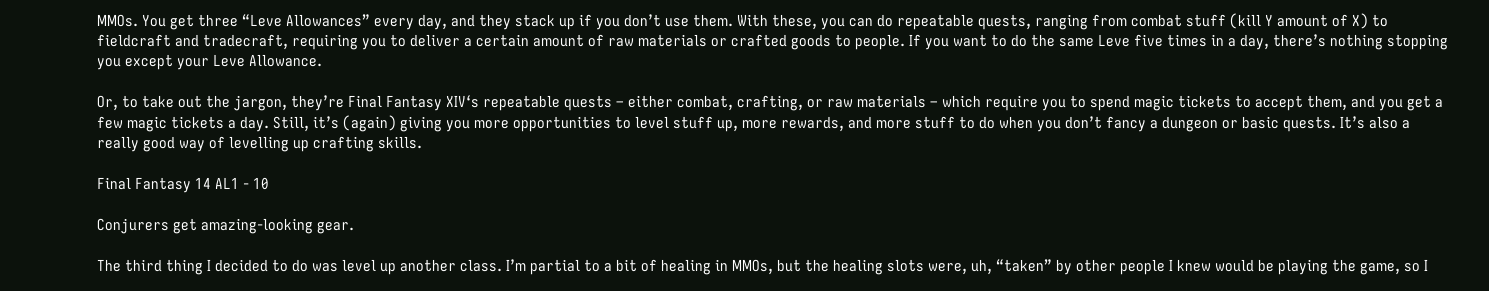MMOs. You get three “Leve Allowances” every day, and they stack up if you don’t use them. With these, you can do repeatable quests, ranging from combat stuff (kill Y amount of X) to fieldcraft and tradecraft, requiring you to deliver a certain amount of raw materials or crafted goods to people. If you want to do the same Leve five times in a day, there’s nothing stopping you except your Leve Allowance.

Or, to take out the jargon, they’re Final Fantasy XIV‘s repeatable quests – either combat, crafting, or raw materials – which require you to spend magic tickets to accept them, and you get a few magic tickets a day. Still, it’s (again) giving you more opportunities to level stuff up, more rewards, and more stuff to do when you don’t fancy a dungeon or basic quests. It’s also a really good way of levelling up crafting skills.

Final Fantasy 14 AL1 - 10

Conjurers get amazing-looking gear.

The third thing I decided to do was level up another class. I’m partial to a bit of healing in MMOs, but the healing slots were, uh, “taken” by other people I knew would be playing the game, so I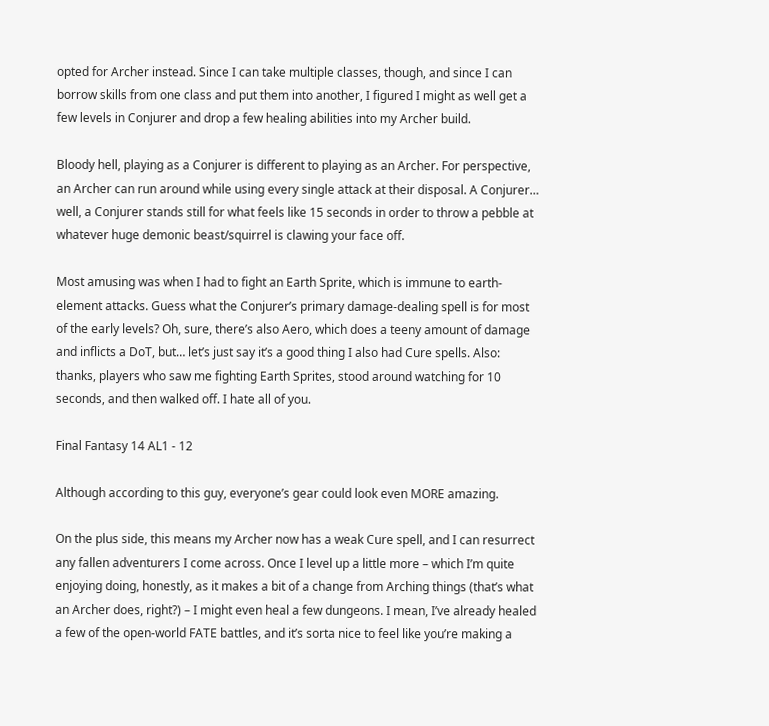opted for Archer instead. Since I can take multiple classes, though, and since I can borrow skills from one class and put them into another, I figured I might as well get a few levels in Conjurer and drop a few healing abilities into my Archer build.

Bloody hell, playing as a Conjurer is different to playing as an Archer. For perspective, an Archer can run around while using every single attack at their disposal. A Conjurer… well, a Conjurer stands still for what feels like 15 seconds in order to throw a pebble at whatever huge demonic beast/squirrel is clawing your face off.

Most amusing was when I had to fight an Earth Sprite, which is immune to earth-element attacks. Guess what the Conjurer’s primary damage-dealing spell is for most of the early levels? Oh, sure, there’s also Aero, which does a teeny amount of damage and inflicts a DoT, but… let’s just say it’s a good thing I also had Cure spells. Also: thanks, players who saw me fighting Earth Sprites, stood around watching for 10 seconds, and then walked off. I hate all of you.

Final Fantasy 14 AL1 - 12

Although according to this guy, everyone’s gear could look even MORE amazing.

On the plus side, this means my Archer now has a weak Cure spell, and I can resurrect any fallen adventurers I come across. Once I level up a little more – which I’m quite enjoying doing, honestly, as it makes a bit of a change from Arching things (that’s what an Archer does, right?) – I might even heal a few dungeons. I mean, I’ve already healed a few of the open-world FATE battles, and it’s sorta nice to feel like you’re making a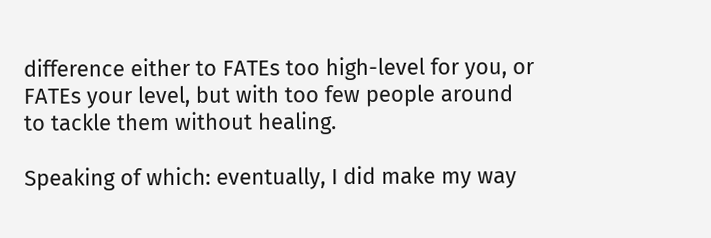difference either to FATEs too high-level for you, or FATEs your level, but with too few people around to tackle them without healing.

Speaking of which: eventually, I did make my way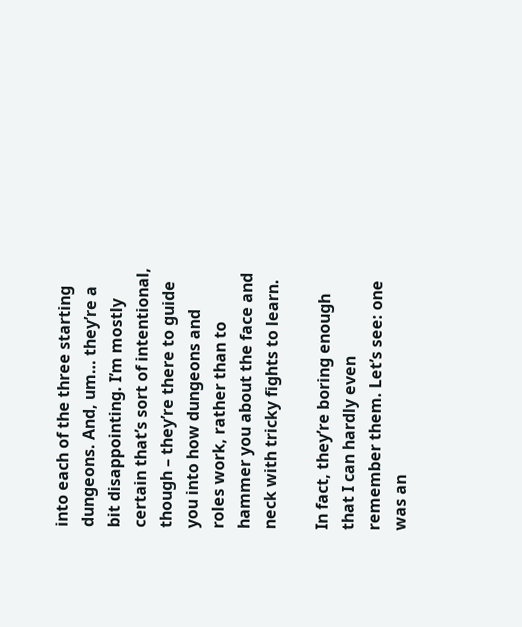into each of the three starting dungeons. And, um… they’re a bit disappointing. I’m mostly certain that’s sort of intentional, though – they’re there to guide you into how dungeons and roles work, rather than to hammer you about the face and neck with tricky fights to learn.

In fact, they’re boring enough that I can hardly even remember them. Let’s see: one was an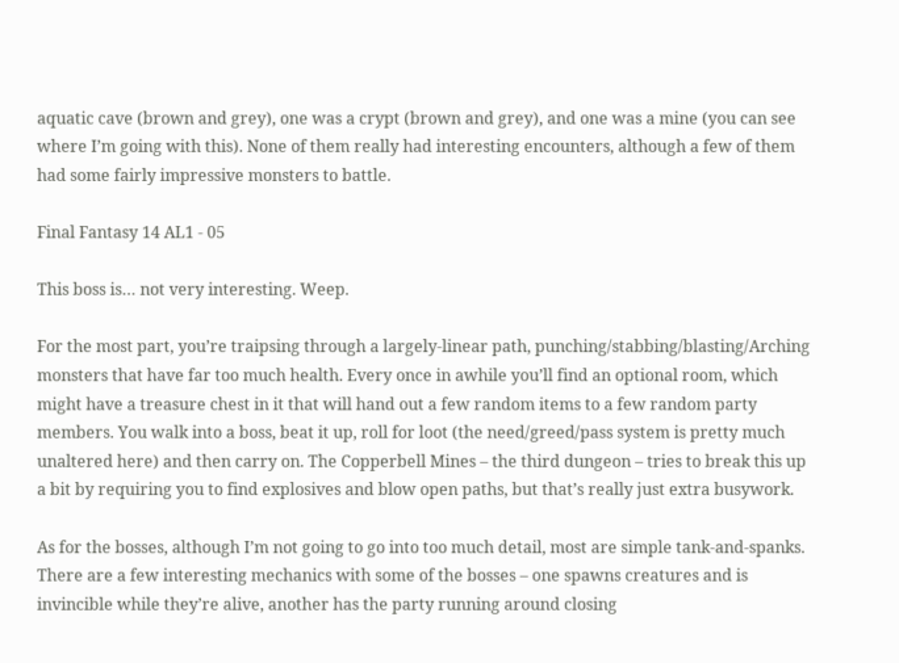aquatic cave (brown and grey), one was a crypt (brown and grey), and one was a mine (you can see where I’m going with this). None of them really had interesting encounters, although a few of them had some fairly impressive monsters to battle.

Final Fantasy 14 AL1 - 05

This boss is… not very interesting. Weep.

For the most part, you’re traipsing through a largely-linear path, punching/stabbing/blasting/Arching monsters that have far too much health. Every once in awhile you’ll find an optional room, which might have a treasure chest in it that will hand out a few random items to a few random party members. You walk into a boss, beat it up, roll for loot (the need/greed/pass system is pretty much unaltered here) and then carry on. The Copperbell Mines – the third dungeon – tries to break this up a bit by requiring you to find explosives and blow open paths, but that’s really just extra busywork.

As for the bosses, although I’m not going to go into too much detail, most are simple tank-and-spanks. There are a few interesting mechanics with some of the bosses – one spawns creatures and is invincible while they’re alive, another has the party running around closing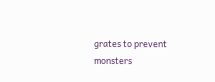grates to prevent monsters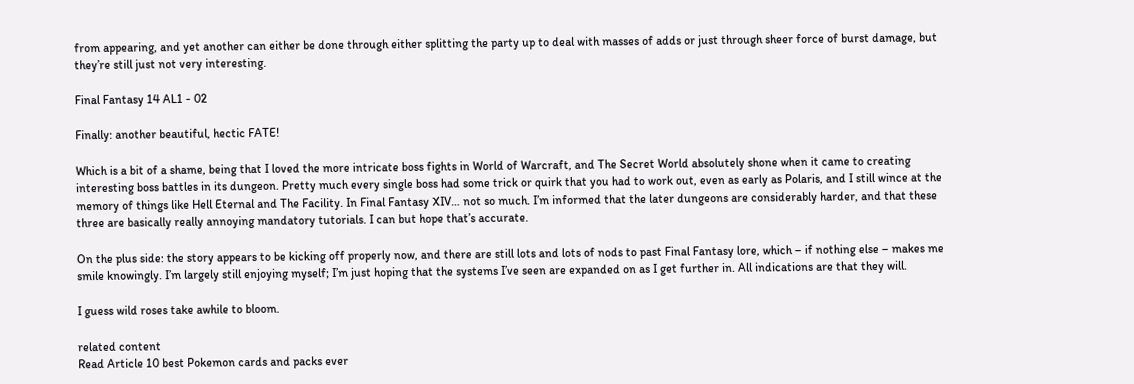from appearing, and yet another can either be done through either splitting the party up to deal with masses of adds or just through sheer force of burst damage, but they’re still just not very interesting.

Final Fantasy 14 AL1 - 02

Finally: another beautiful, hectic FATE!

Which is a bit of a shame, being that I loved the more intricate boss fights in World of Warcraft, and The Secret World absolutely shone when it came to creating interesting boss battles in its dungeon. Pretty much every single boss had some trick or quirk that you had to work out, even as early as Polaris, and I still wince at the memory of things like Hell Eternal and The Facility. In Final Fantasy XIV… not so much. I’m informed that the later dungeons are considerably harder, and that these three are basically really annoying mandatory tutorials. I can but hope that’s accurate.

On the plus side: the story appears to be kicking off properly now, and there are still lots and lots of nods to past Final Fantasy lore, which – if nothing else – makes me smile knowingly. I’m largely still enjoying myself; I’m just hoping that the systems I’ve seen are expanded on as I get further in. All indications are that they will.

I guess wild roses take awhile to bloom.

related content
Read Article 10 best Pokemon cards and packs ever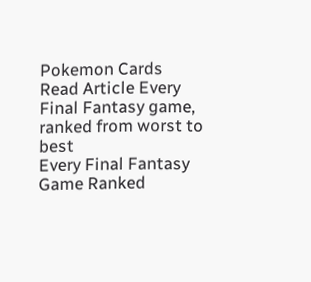Pokemon Cards
Read Article Every Final Fantasy game, ranked from worst to best
Every Final Fantasy Game Ranked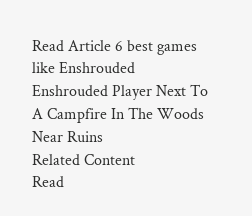Read Article 6 best games like Enshrouded
Enshrouded Player Next To A Campfire In The Woods Near Ruins
Related Content
Read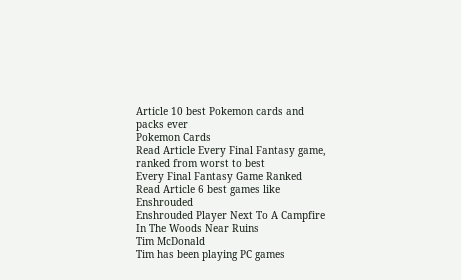Article 10 best Pokemon cards and packs ever
Pokemon Cards
Read Article Every Final Fantasy game, ranked from worst to best
Every Final Fantasy Game Ranked
Read Article 6 best games like Enshrouded
Enshrouded Player Next To A Campfire In The Woods Near Ruins
Tim McDonald
Tim has been playing PC games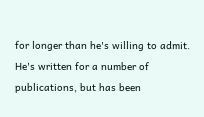for longer than he's willing to admit. He's written for a number of publications, but has been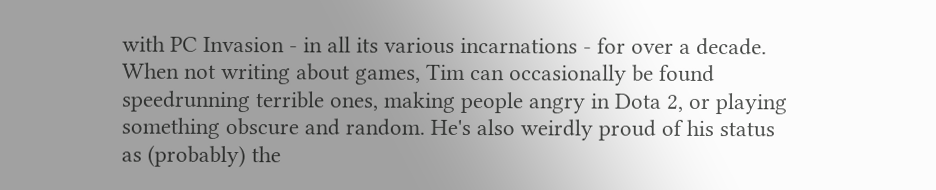with PC Invasion - in all its various incarnations - for over a decade. When not writing about games, Tim can occasionally be found speedrunning terrible ones, making people angry in Dota 2, or playing something obscure and random. He's also weirdly proud of his status as (probably) the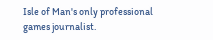Isle of Man's only professional games journalist.